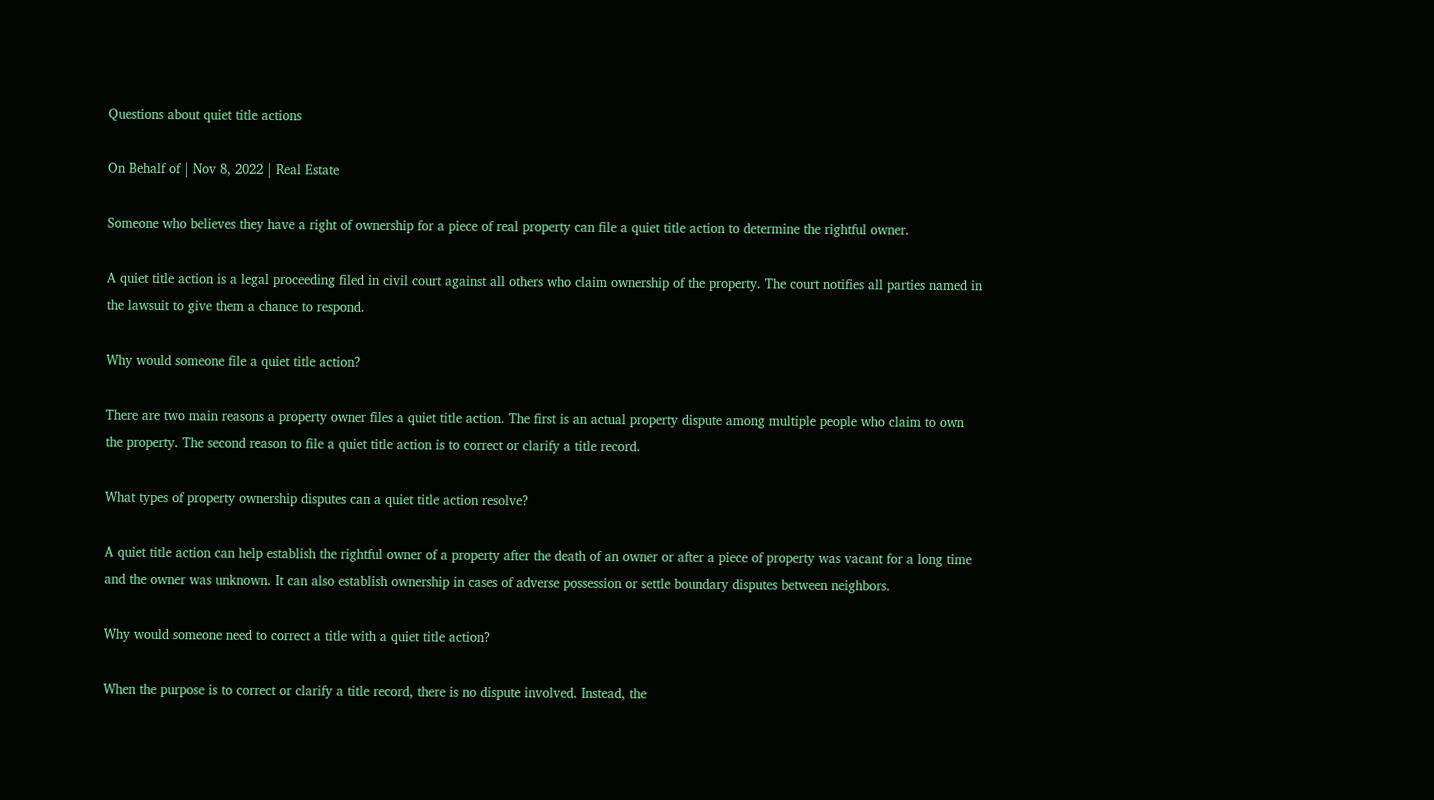Questions about quiet title actions

On Behalf of | Nov 8, 2022 | Real Estate

Someone who believes they have a right of ownership for a piece of real property can file a quiet title action to determine the rightful owner.

A quiet title action is a legal proceeding filed in civil court against all others who claim ownership of the property. The court notifies all parties named in the lawsuit to give them a chance to respond.

Why would someone file a quiet title action?

There are two main reasons a property owner files a quiet title action. The first is an actual property dispute among multiple people who claim to own the property. The second reason to file a quiet title action is to correct or clarify a title record.

What types of property ownership disputes can a quiet title action resolve?

A quiet title action can help establish the rightful owner of a property after the death of an owner or after a piece of property was vacant for a long time and the owner was unknown. It can also establish ownership in cases of adverse possession or settle boundary disputes between neighbors.

Why would someone need to correct a title with a quiet title action?

When the purpose is to correct or clarify a title record, there is no dispute involved. Instead, the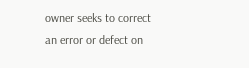owner seeks to correct an error or defect on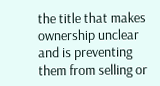the title that makes ownership unclear and is preventing them from selling or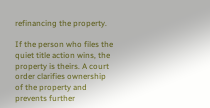refinancing the property.

If the person who files the quiet title action wins, the property is theirs. A court order clarifies ownership of the property and prevents further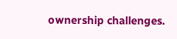ownership challenges.